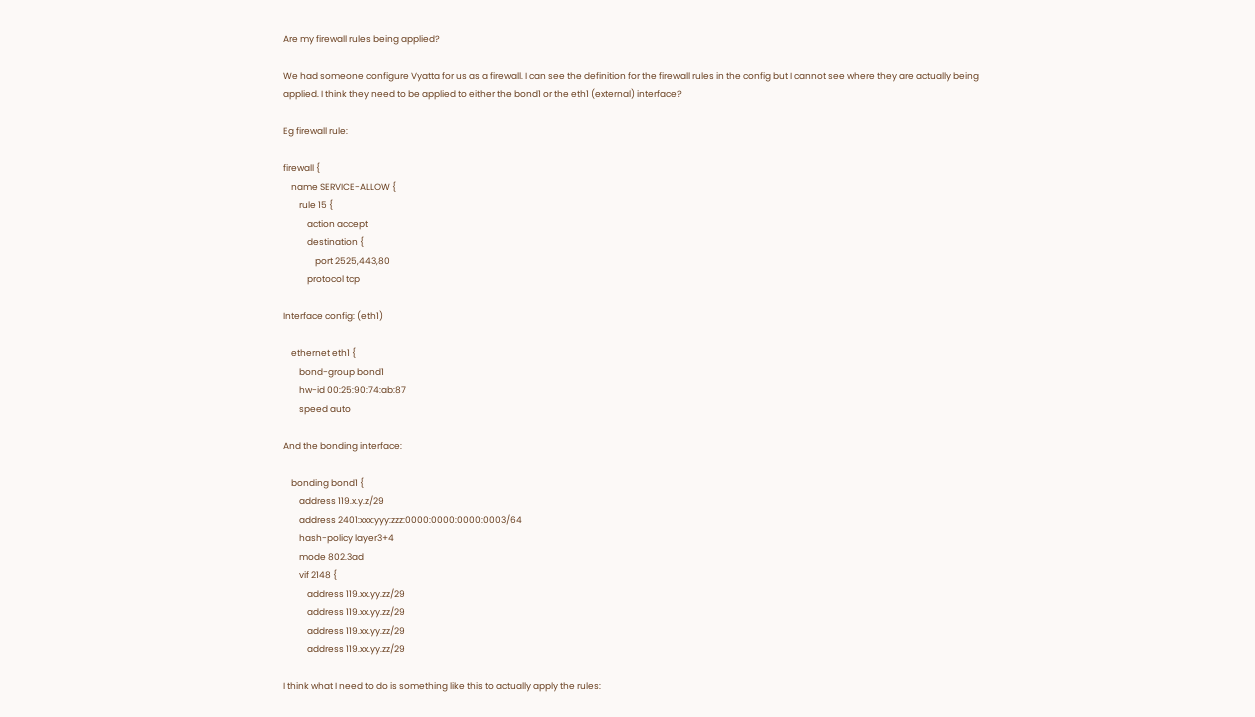Are my firewall rules being applied?

We had someone configure Vyatta for us as a firewall. I can see the definition for the firewall rules in the config but I cannot see where they are actually being applied. I think they need to be applied to either the bond1 or the eth1 (external) interface?

Eg firewall rule:

firewall {
    name SERVICE-ALLOW {
        rule 15 {
            action accept
            destination {
                port 2525,443,80
            protocol tcp

Interface config: (eth1)

    ethernet eth1 {
        bond-group bond1
        hw-id 00:25:90:74:ab:87
        speed auto

And the bonding interface:

    bonding bond1 {
        address 119.x.y.z/29
        address 2401:xxx:yyy:zzz:0000:0000:0000:0003/64
        hash-policy layer3+4
        mode 802.3ad
        vif 2148 {
            address 119.xx.yy.zz/29
            address 119.xx.yy.zz/29
            address 119.xx.yy.zz/29
            address 119.xx.yy.zz/29

I think what I need to do is something like this to actually apply the rules: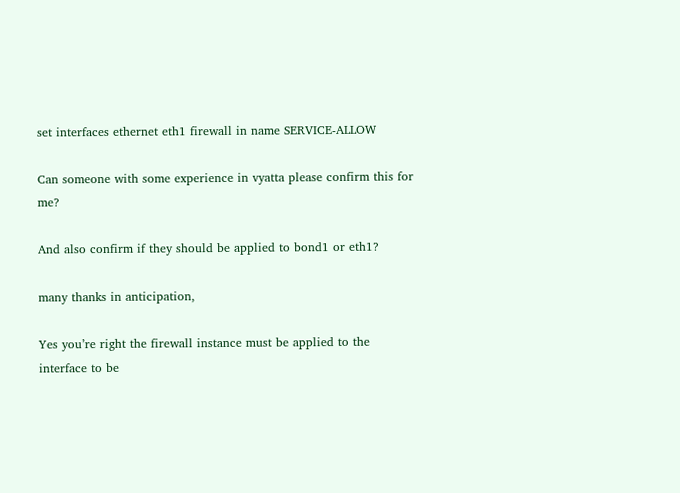set interfaces ethernet eth1 firewall in name SERVICE-ALLOW

Can someone with some experience in vyatta please confirm this for me?

And also confirm if they should be applied to bond1 or eth1?

many thanks in anticipation,

Yes you’re right the firewall instance must be applied to the interface to be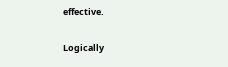effective.

Logically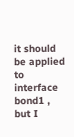it should be applied to interface bond1 , but I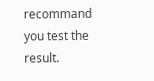recommand you test the result.